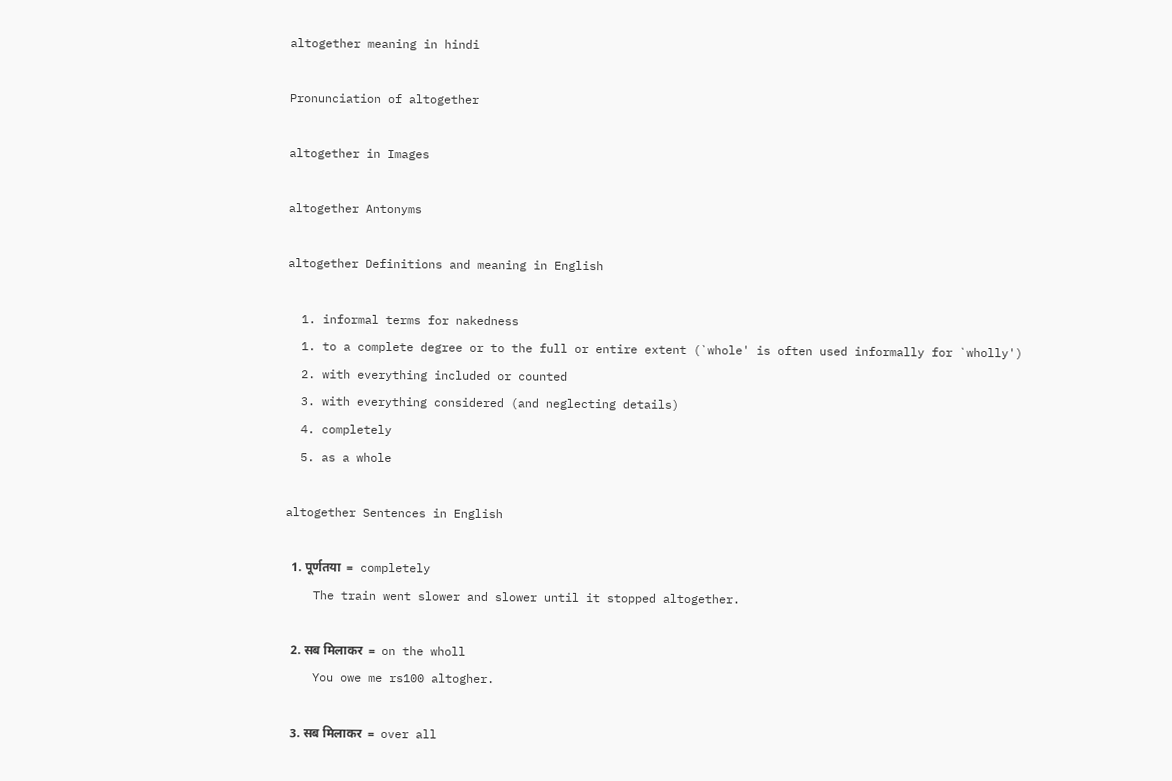altogether meaning in hindi

Pronunciation of altogether

altogether in Images

altogether Antonyms

altogether Definitions and meaning in English

  1. informal terms for nakedness
  1. to a complete degree or to the full or entire extent (`whole' is often used informally for `wholly')
  2. with everything included or counted
  3. with everything considered (and neglecting details)
  4. completely
  5. as a whole

altogether Sentences in English

  1. पूर्णतया  =  completely
    The train went slower and slower until it stopped altogether.

  2. सब मिलाकर  =  on the wholl
    You owe me rs100 altogher.

  3. सब मिलाकर  =  over all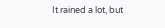It rained a lot, but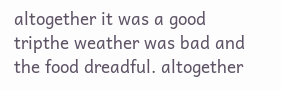altogether it was a good tripthe weather was bad and the food dreadful. altogether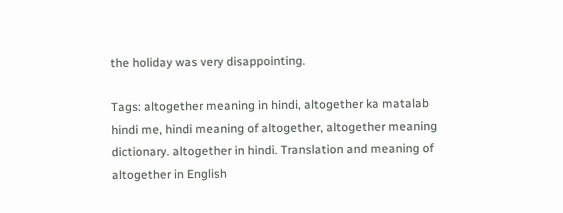the holiday was very disappointing.

Tags: altogether meaning in hindi, altogether ka matalab hindi me, hindi meaning of altogether, altogether meaning dictionary. altogether in hindi. Translation and meaning of altogether in English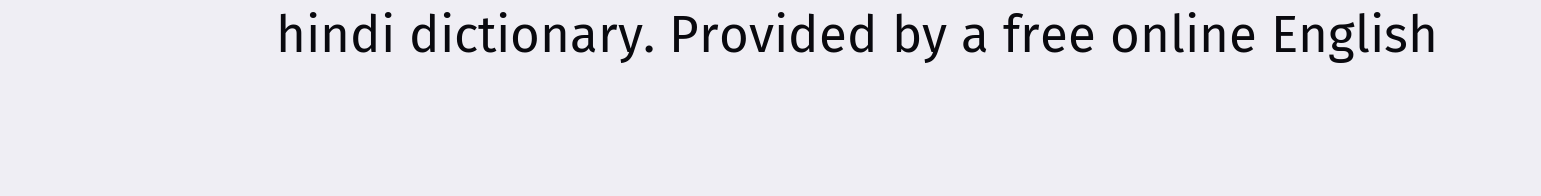hindi dictionary. Provided by a free online English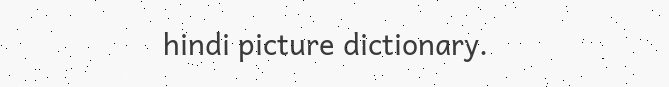hindi picture dictionary.